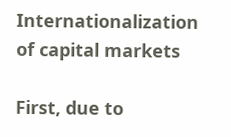Internationalization of capital markets

First, due to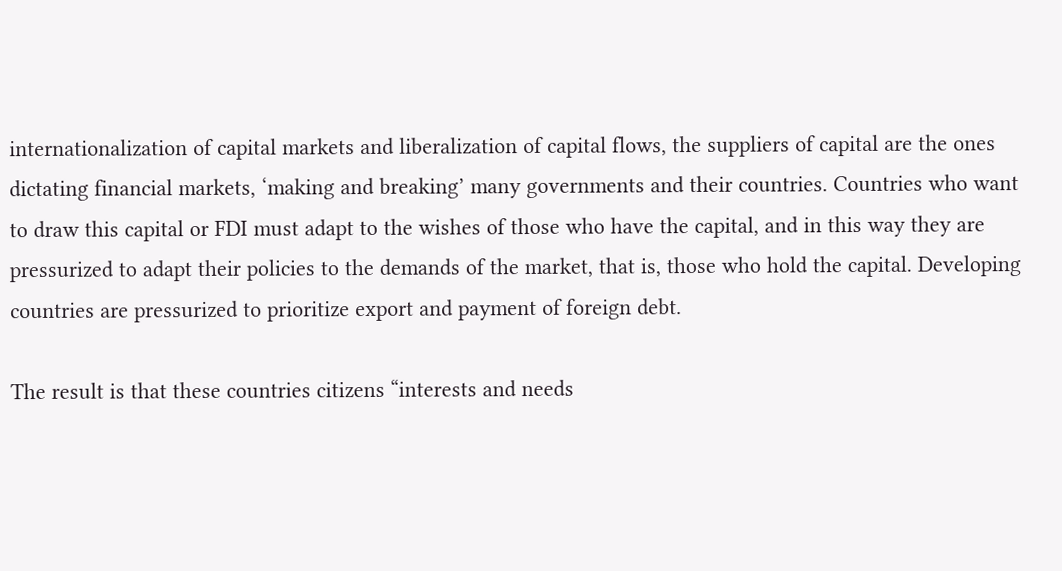internationalization of capital markets and liberalization of capital flows, the suppliers of capital are the ones dictating financial markets, ‘making and breaking’ many governments and their countries. Countries who want to draw this capital or FDI must adapt to the wishes of those who have the capital, and in this way they are pressurized to adapt their policies to the demands of the market, that is, those who hold the capital. Developing countries are pressurized to prioritize export and payment of foreign debt.

The result is that these countries citizens “interests and needs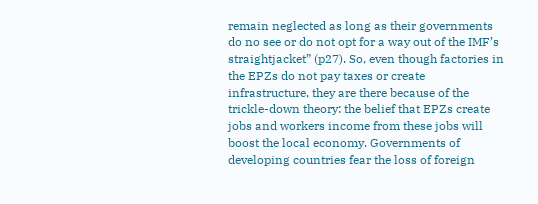remain neglected as long as their governments do no see or do not opt for a way out of the IMF’s straightjacket” (p27). So, even though factories in the EPZs do not pay taxes or create infrastructure, they are there because of the trickle-down theory: the belief that EPZs create jobs and workers income from these jobs will boost the local economy. Governments of developing countries fear the loss of foreign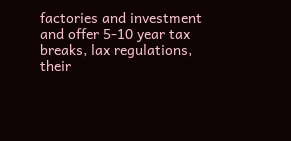factories and investment and offer 5-10 year tax breaks, lax regulations, their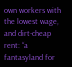own workers with the lowest wage, and dirt-cheap rent: “a fantasyland for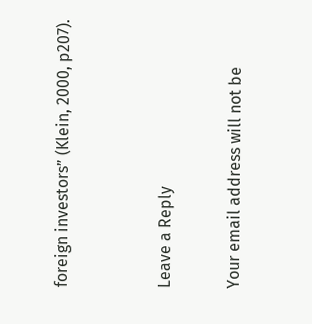foreign investors” (Klein, 2000, p207).


Leave a Reply

Your email address will not be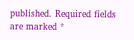published. Required fields are marked *